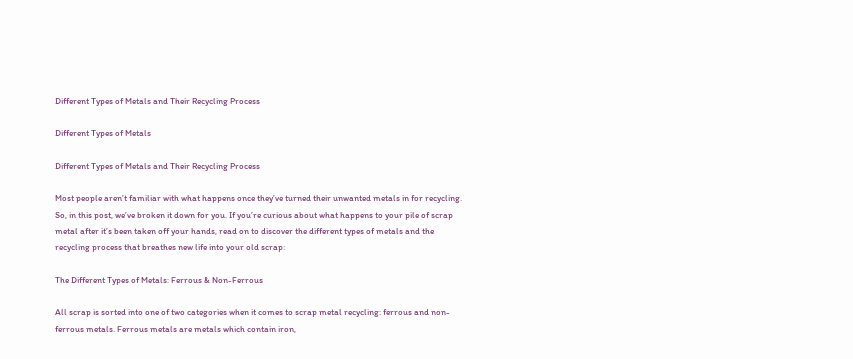Different Types of Metals and Their Recycling Process

Different Types of Metals

Different Types of Metals and Their Recycling Process

Most people aren’t familiar with what happens once they’ve turned their unwanted metals in for recycling. So, in this post, we’ve broken it down for you. If you’re curious about what happens to your pile of scrap metal after it’s been taken off your hands, read on to discover the different types of metals and the recycling process that breathes new life into your old scrap:

The Different Types of Metals: Ferrous & Non-Ferrous

All scrap is sorted into one of two categories when it comes to scrap metal recycling: ferrous and non-ferrous metals. Ferrous metals are metals which contain iron,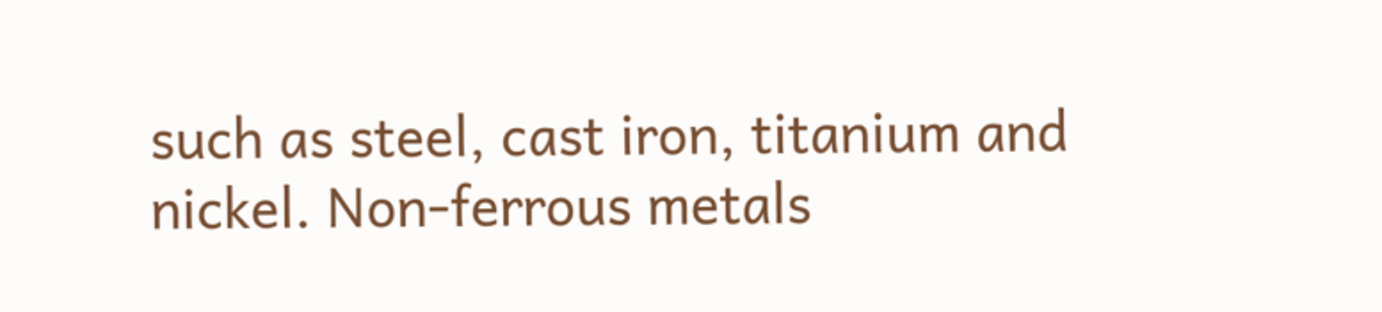such as steel, cast iron, titanium and nickel. Non-ferrous metals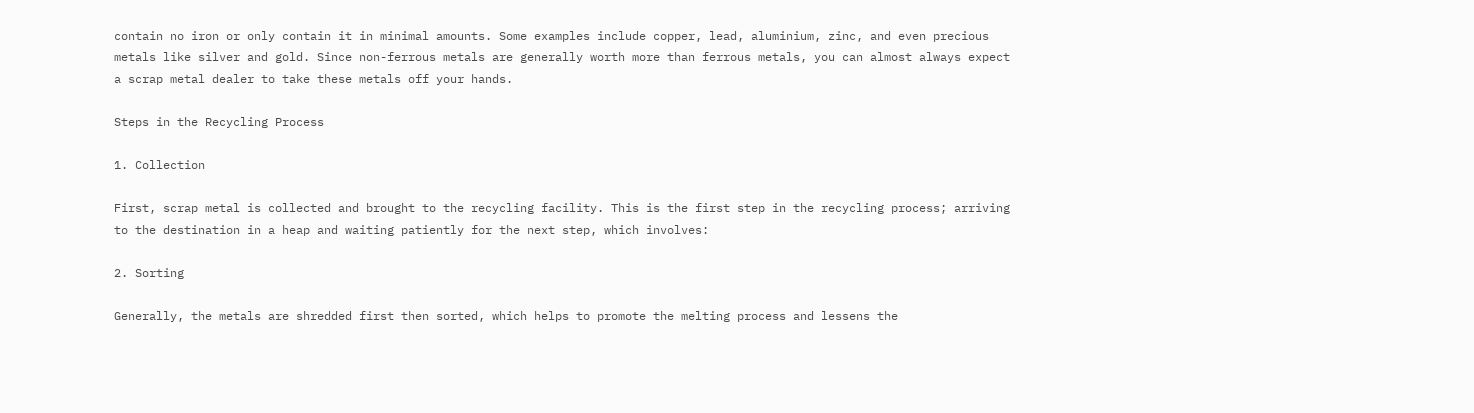contain no iron or only contain it in minimal amounts. Some examples include copper, lead, aluminium, zinc, and even precious metals like silver and gold. Since non-ferrous metals are generally worth more than ferrous metals, you can almost always expect a scrap metal dealer to take these metals off your hands.

Steps in the Recycling Process

1. Collection

First, scrap metal is collected and brought to the recycling facility. This is the first step in the recycling process; arriving to the destination in a heap and waiting patiently for the next step, which involves:

2. Sorting

Generally, the metals are shredded first then sorted, which helps to promote the melting process and lessens the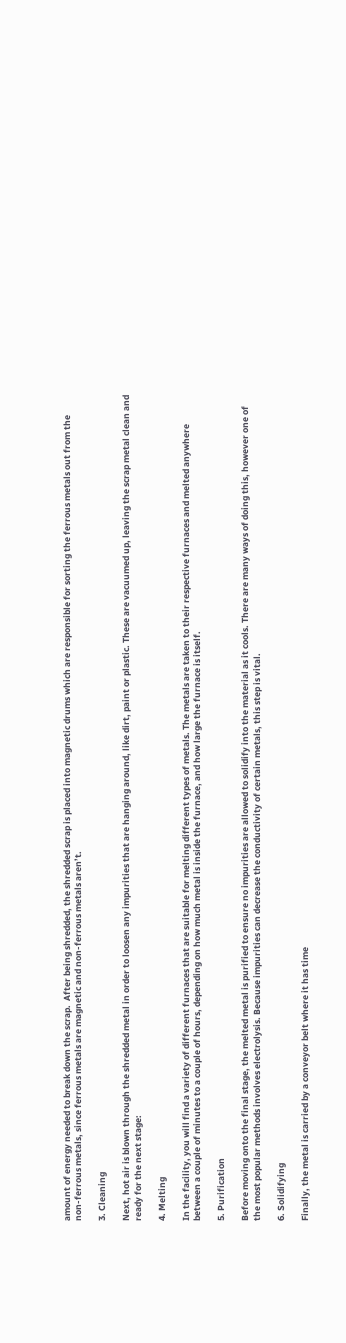amount of energy needed to break down the scrap.  After being shredded, the shredded scrap is placed into magnetic drums which are responsible for sorting the ferrous metals out from the non-ferrous metals, since ferrous metals are magnetic and non-ferrous metals aren’t.

3. Cleaning

Next, hot air is blown through the shredded metal in order to loosen any impurities that are hanging around, like dirt, paint or plastic. These are vacuumed up, leaving the scrap metal clean and ready for the next stage:

4. Melting

In the facility, you will find a variety of different furnaces that are suitable for melting different types of metals. The metals are taken to their respective furnaces and melted anywhere between a couple of minutes to a couple of hours, depending on how much metal is inside the furnace, and how large the furnace is itself.

5. Purification

Before moving onto the final stage, the melted metal is purified to ensure no impurities are allowed to solidify into the material as it cools. There are many ways of doing this, however one of the most popular methods involves electrolysis. Because impurities can decrease the conductivity of certain metals, this step is vital.

6. Solidifying

Finally, the metal is carried by a conveyor belt where it has time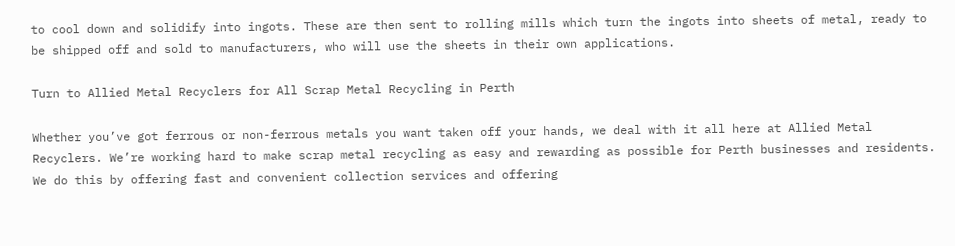to cool down and solidify into ingots. These are then sent to rolling mills which turn the ingots into sheets of metal, ready to be shipped off and sold to manufacturers, who will use the sheets in their own applications.

Turn to Allied Metal Recyclers for All Scrap Metal Recycling in Perth

Whether you’ve got ferrous or non-ferrous metals you want taken off your hands, we deal with it all here at Allied Metal Recyclers. We’re working hard to make scrap metal recycling as easy and rewarding as possible for Perth businesses and residents. We do this by offering fast and convenient collection services and offering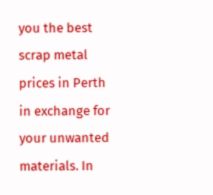you the best scrap metal prices in Perth in exchange for your unwanted materials. In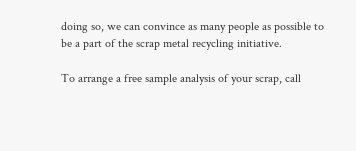doing so, we can convince as many people as possible to be a part of the scrap metal recycling initiative.

To arrange a free sample analysis of your scrap, call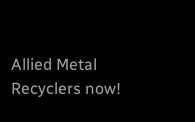Allied Metal Recyclers now!